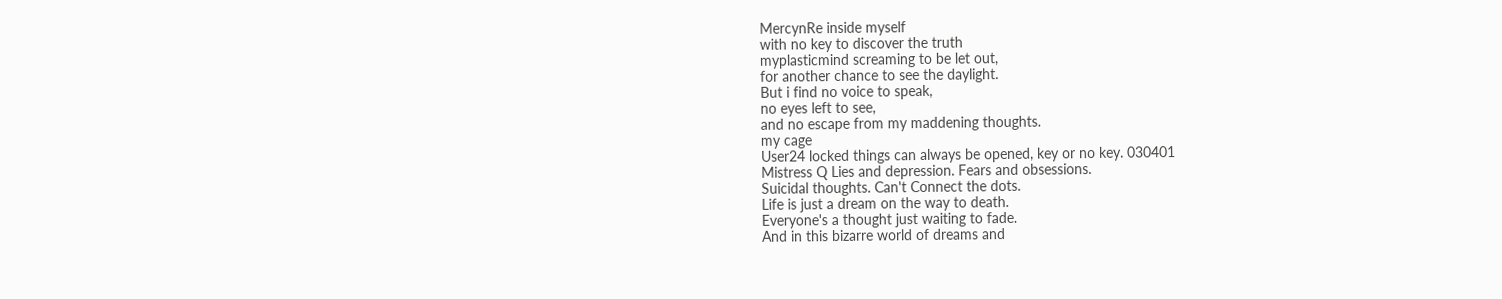MercynRe inside myself
with no key to discover the truth
myplasticmind screaming to be let out,
for another chance to see the daylight.
But i find no voice to speak,
no eyes left to see,
and no escape from my maddening thoughts.
my cage
User24 locked things can always be opened, key or no key. 030401
Mistress Q Lies and depression. Fears and obsessions.
Suicidal thoughts. Can't Connect the dots.
Life is just a dream on the way to death.
Everyone's a thought just waiting to fade.
And in this bizarre world of dreams and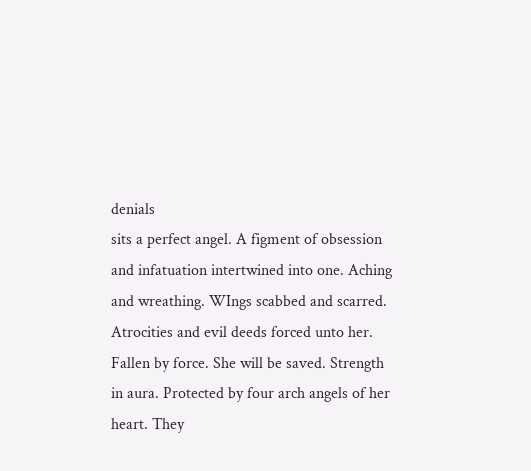denials
sits a perfect angel. A figment of obsession
and infatuation intertwined into one. Aching
and wreathing. WIngs scabbed and scarred.
Atrocities and evil deeds forced unto her.
Fallen by force. She will be saved. Strength
in aura. Protected by four arch angels of her
heart. They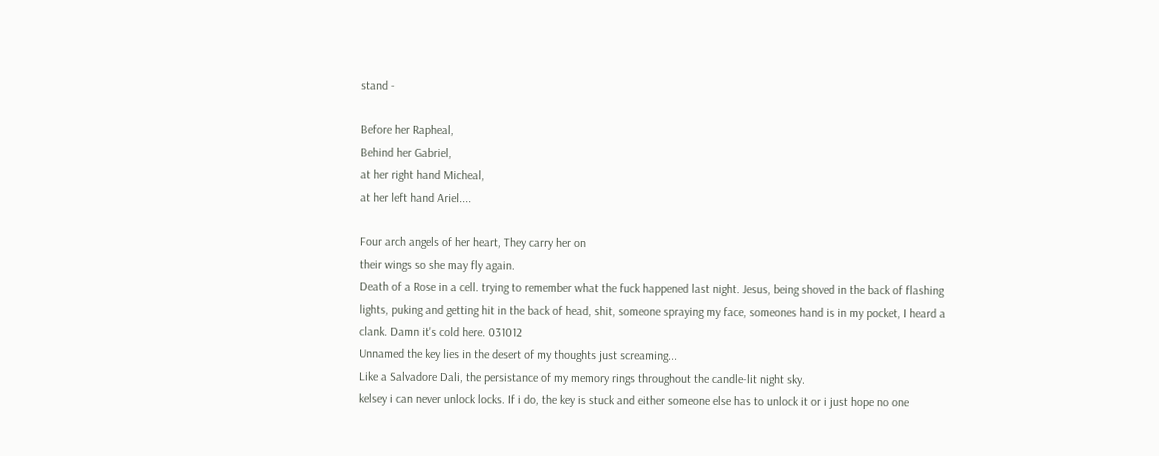stand -

Before her Rapheal,
Behind her Gabriel,
at her right hand Micheal,
at her left hand Ariel....

Four arch angels of her heart, They carry her on
their wings so she may fly again.
Death of a Rose in a cell. trying to remember what the fuck happened last night. Jesus, being shoved in the back of flashing lights, puking and getting hit in the back of head, shit, someone spraying my face, someones hand is in my pocket, I heard a clank. Damn it's cold here. 031012
Unnamed the key lies in the desert of my thoughts just screaming...
Like a Salvadore Dali, the persistance of my memory rings throughout the candle-lit night sky.
kelsey i can never unlock locks. If i do, the key is stuck and either someone else has to unlock it or i just hope no one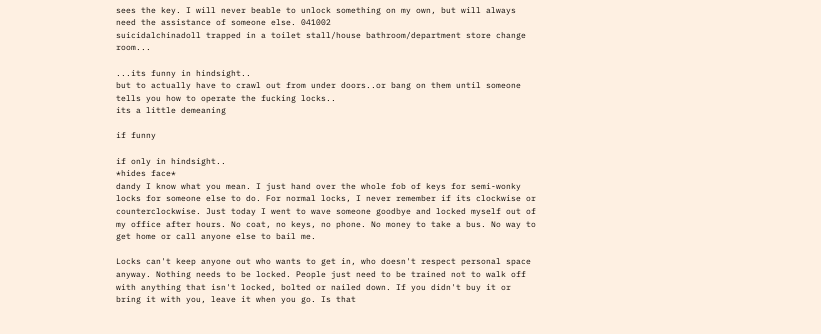sees the key. I will never beable to unlock something on my own, but will always need the assistance of someone else. 041002
suicidalchinadoll trapped in a toilet stall/house bathroom/department store change room...

...its funny in hindsight..
but to actually have to crawl out from under doors..or bang on them until someone tells you how to operate the fucking locks..
its a little demeaning

if funny

if only in hindsight..
*hides face*
dandy I know what you mean. I just hand over the whole fob of keys for semi-wonky locks for someone else to do. For normal locks, I never remember if its clockwise or counterclockwise. Just today I went to wave someone goodbye and locked myself out of my office after hours. No coat, no keys, no phone. No money to take a bus. No way to get home or call anyone else to bail me.

Locks can't keep anyone out who wants to get in, who doesn't respect personal space anyway. Nothing needs to be locked. People just need to be trained not to walk off with anything that isn't locked, bolted or nailed down. If you didn't buy it or bring it with you, leave it when you go. Is that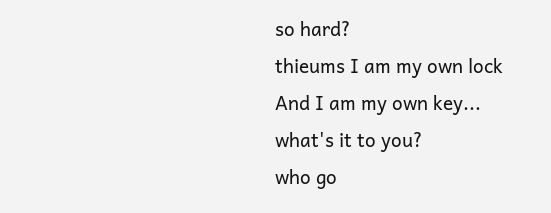so hard?
thieums I am my own lock
And I am my own key...
what's it to you?
who go